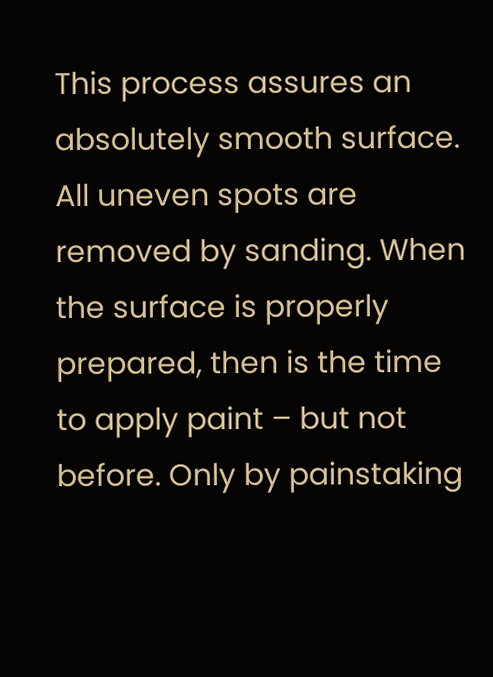This process assures an absolutely smooth surface. All uneven spots are removed by sanding. When the surface is properly prepared, then is the time to apply paint – but not before. Only by painstaking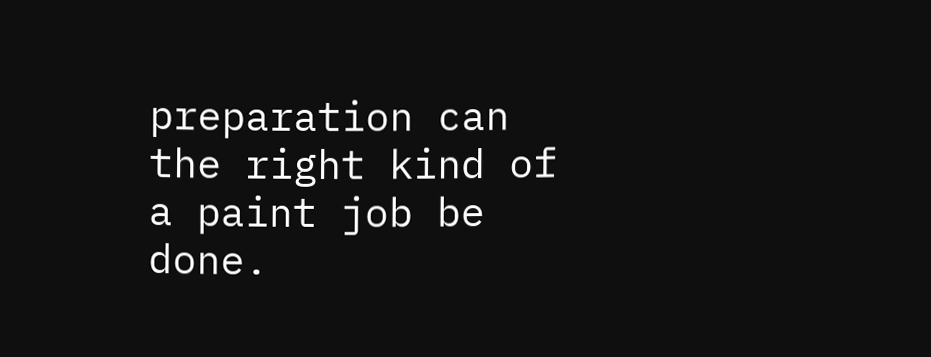preparation can the right kind of a paint job be done.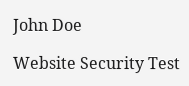John Doe

Website Security Test